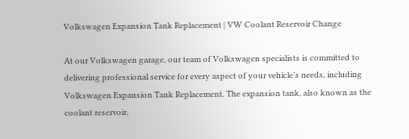Volkswagen Expansion Tank Replacement | VW Coolant Reservoir Change

At our Volkswagen garage, our team of Volkswagen specialists is committed to delivering professional service for every aspect of your vehicle’s needs, including Volkswagen Expansion Tank Replacement. The expansion tank, also known as the coolant reservoir,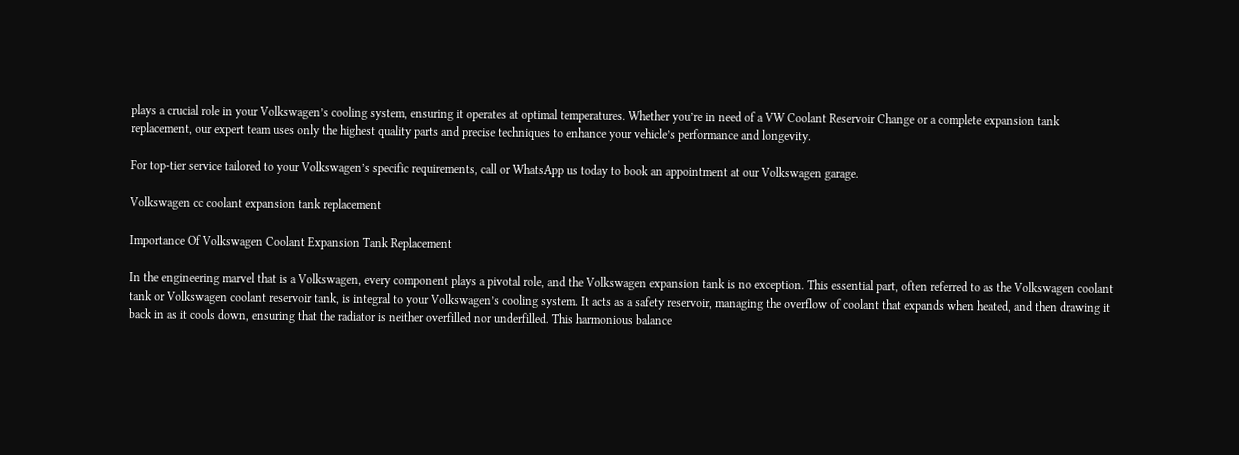plays a crucial role in your Volkswagen’s cooling system, ensuring it operates at optimal temperatures. Whether you’re in need of a VW Coolant Reservoir Change or a complete expansion tank replacement, our expert team uses only the highest quality parts and precise techniques to enhance your vehicle’s performance and longevity.

For top-tier service tailored to your Volkswagen’s specific requirements, call or WhatsApp us today to book an appointment at our Volkswagen garage.

Volkswagen cc coolant expansion tank replacement

Importance Of Volkswagen Coolant Expansion Tank Replacement

In the engineering marvel that is a Volkswagen, every component plays a pivotal role, and the Volkswagen expansion tank is no exception. This essential part, often referred to as the Volkswagen coolant tank or Volkswagen coolant reservoir tank, is integral to your Volkswagen’s cooling system. It acts as a safety reservoir, managing the overflow of coolant that expands when heated, and then drawing it back in as it cools down, ensuring that the radiator is neither overfilled nor underfilled. This harmonious balance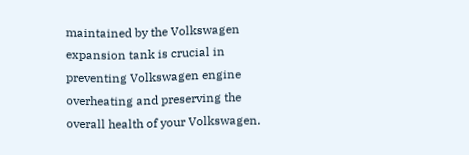maintained by the Volkswagen expansion tank is crucial in preventing Volkswagen engine overheating and preserving the overall health of your Volkswagen.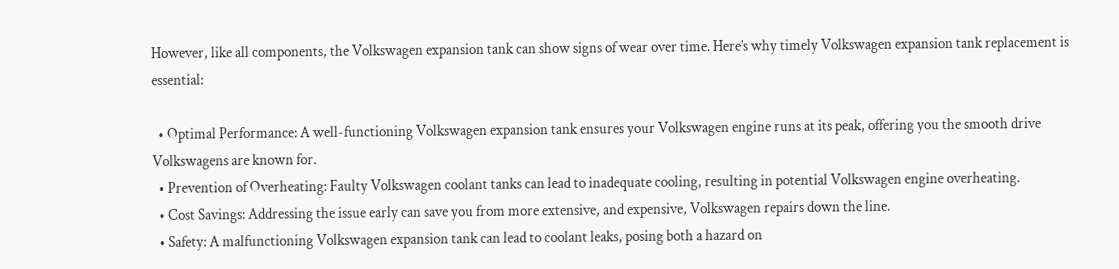However, like all components, the Volkswagen expansion tank can show signs of wear over time. Here’s why timely Volkswagen expansion tank replacement is essential:

  • Optimal Performance: A well-functioning Volkswagen expansion tank ensures your Volkswagen engine runs at its peak, offering you the smooth drive Volkswagens are known for.
  • Prevention of Overheating: Faulty Volkswagen coolant tanks can lead to inadequate cooling, resulting in potential Volkswagen engine overheating.
  • Cost Savings: Addressing the issue early can save you from more extensive, and expensive, Volkswagen repairs down the line.
  • Safety: A malfunctioning Volkswagen expansion tank can lead to coolant leaks, posing both a hazard on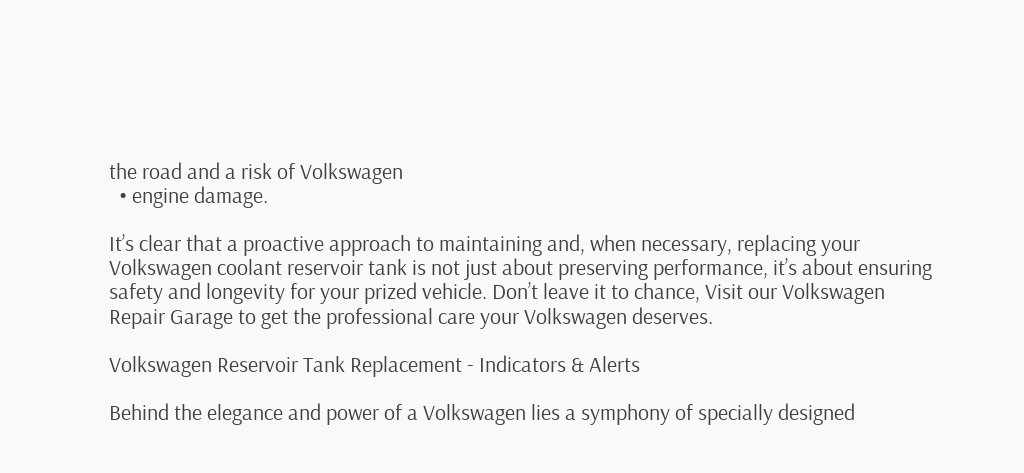the road and a risk of Volkswagen
  • engine damage.

It’s clear that a proactive approach to maintaining and, when necessary, replacing your Volkswagen coolant reservoir tank is not just about preserving performance, it’s about ensuring safety and longevity for your prized vehicle. Don’t leave it to chance, Visit our Volkswagen Repair Garage to get the professional care your Volkswagen deserves.

Volkswagen Reservoir Tank Replacement - Indicators & Alerts

Behind the elegance and power of a Volkswagen lies a symphony of specially designed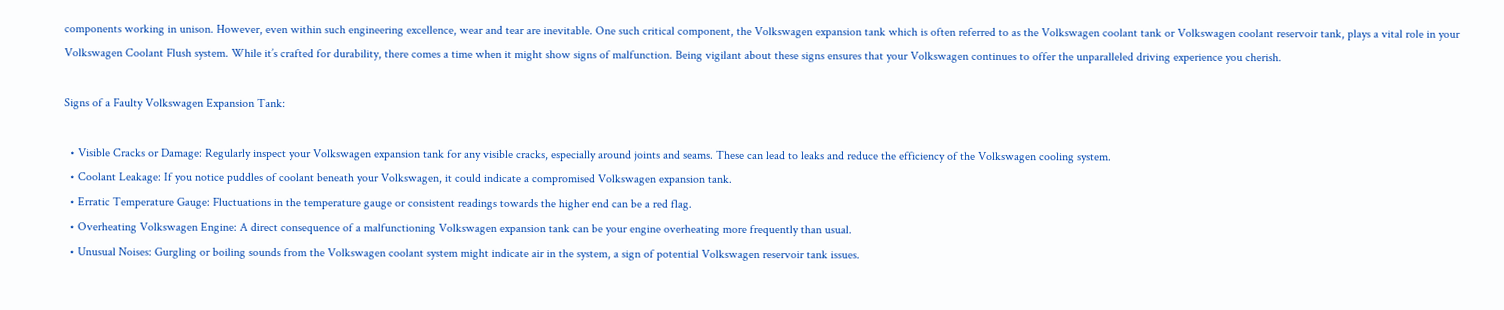components working in unison. However, even within such engineering excellence, wear and tear are inevitable. One such critical component, the Volkswagen expansion tank which is often referred to as the Volkswagen coolant tank or Volkswagen coolant reservoir tank, plays a vital role in your Volkswagen Coolant Flush system. While it’s crafted for durability, there comes a time when it might show signs of malfunction. Being vigilant about these signs ensures that your Volkswagen continues to offer the unparalleled driving experience you cherish.

Signs of a Faulty Volkswagen Expansion Tank:

  • Visible Cracks or Damage: Regularly inspect your Volkswagen expansion tank for any visible cracks, especially around joints and seams. These can lead to leaks and reduce the efficiency of the Volkswagen cooling system.
  • Coolant Leakage: If you notice puddles of coolant beneath your Volkswagen, it could indicate a compromised Volkswagen expansion tank.
  • Erratic Temperature Gauge: Fluctuations in the temperature gauge or consistent readings towards the higher end can be a red flag.
  • Overheating Volkswagen Engine: A direct consequence of a malfunctioning Volkswagen expansion tank can be your engine overheating more frequently than usual.
  • Unusual Noises: Gurgling or boiling sounds from the Volkswagen coolant system might indicate air in the system, a sign of potential Volkswagen reservoir tank issues.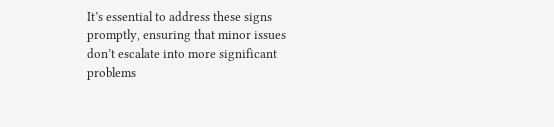It’s essential to address these signs promptly, ensuring that minor issues don’t escalate into more significant problems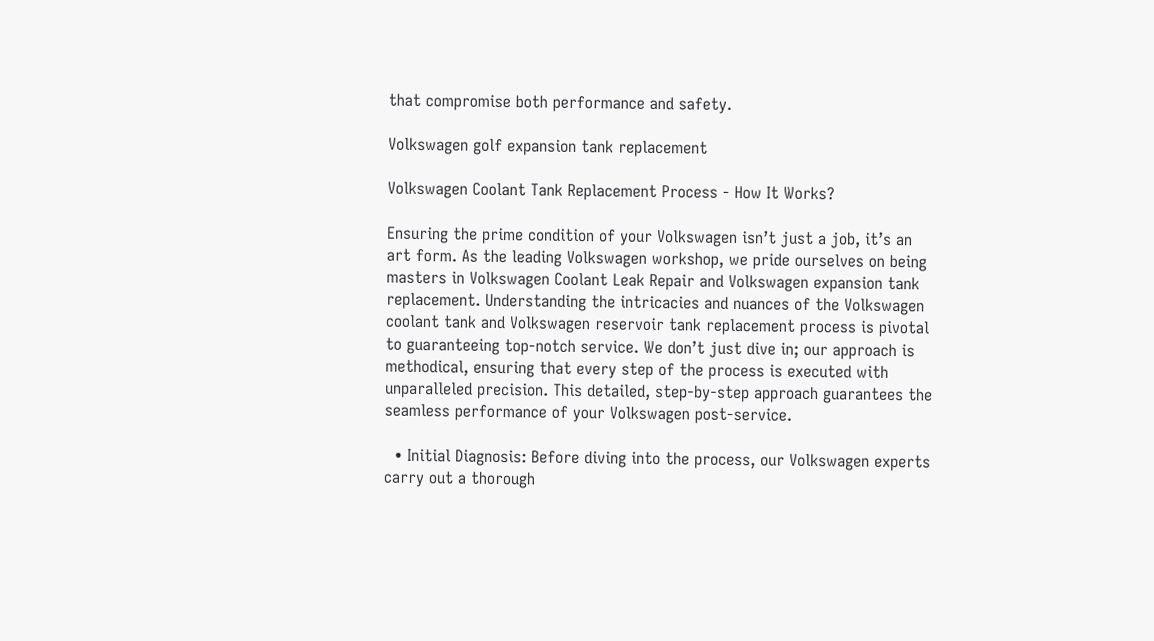that compromise both performance and safety.

Volkswagen golf expansion tank replacement

Volkswagen Coolant Tank Replacement Process - How It Works?

Ensuring the prime condition of your Volkswagen isn’t just a job, it’s an art form. As the leading Volkswagen workshop, we pride ourselves on being masters in Volkswagen Coolant Leak Repair and Volkswagen expansion tank replacement. Understanding the intricacies and nuances of the Volkswagen coolant tank and Volkswagen reservoir tank replacement process is pivotal to guaranteeing top-notch service. We don’t just dive in; our approach is methodical, ensuring that every step of the process is executed with unparalleled precision. This detailed, step-by-step approach guarantees the seamless performance of your Volkswagen post-service.

  • Initial Diagnosis: Before diving into the process, our Volkswagen experts carry out a thorough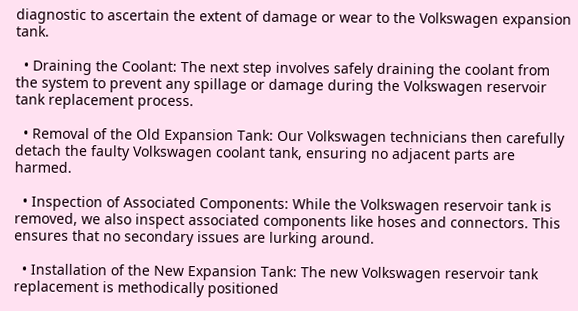diagnostic to ascertain the extent of damage or wear to the Volkswagen expansion tank.

  • Draining the Coolant: The next step involves safely draining the coolant from the system to prevent any spillage or damage during the Volkswagen reservoir tank replacement process.

  • Removal of the Old Expansion Tank: Our Volkswagen technicians then carefully detach the faulty Volkswagen coolant tank, ensuring no adjacent parts are harmed.

  • Inspection of Associated Components: While the Volkswagen reservoir tank is removed, we also inspect associated components like hoses and connectors. This ensures that no secondary issues are lurking around.

  • Installation of the New Expansion Tank: The new Volkswagen reservoir tank replacement is methodically positioned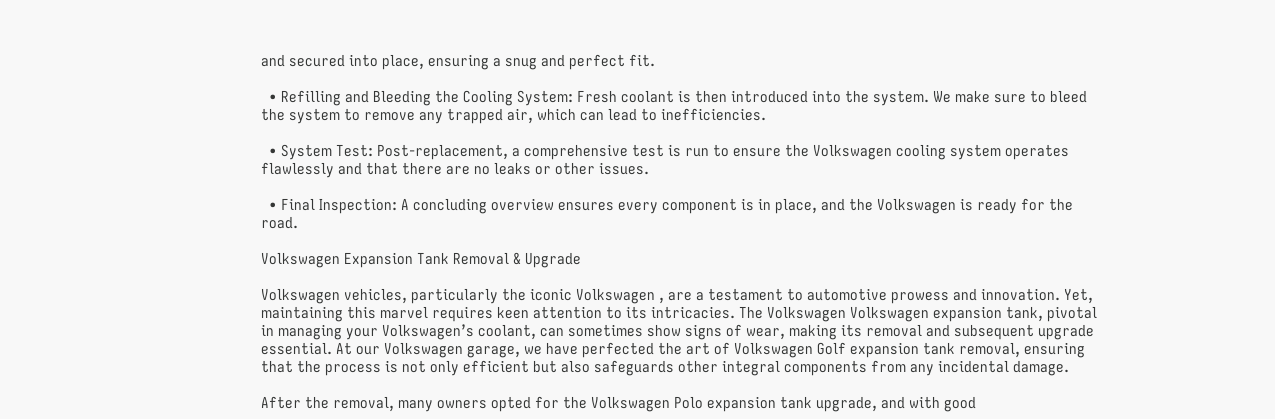and secured into place, ensuring a snug and perfect fit.

  • Refilling and Bleeding the Cooling System: Fresh coolant is then introduced into the system. We make sure to bleed the system to remove any trapped air, which can lead to inefficiencies.

  • System Test: Post-replacement, a comprehensive test is run to ensure the Volkswagen cooling system operates flawlessly and that there are no leaks or other issues.

  • Final Inspection: A concluding overview ensures every component is in place, and the Volkswagen is ready for the road.

Volkswagen Expansion Tank Removal & Upgrade

Volkswagen vehicles, particularly the iconic Volkswagen , are a testament to automotive prowess and innovation. Yet, maintaining this marvel requires keen attention to its intricacies. The Volkswagen Volkswagen expansion tank, pivotal in managing your Volkswagen’s coolant, can sometimes show signs of wear, making its removal and subsequent upgrade essential. At our Volkswagen garage, we have perfected the art of Volkswagen Golf expansion tank removal, ensuring that the process is not only efficient but also safeguards other integral components from any incidental damage.

After the removal, many owners opted for the Volkswagen Polo expansion tank upgrade, and with good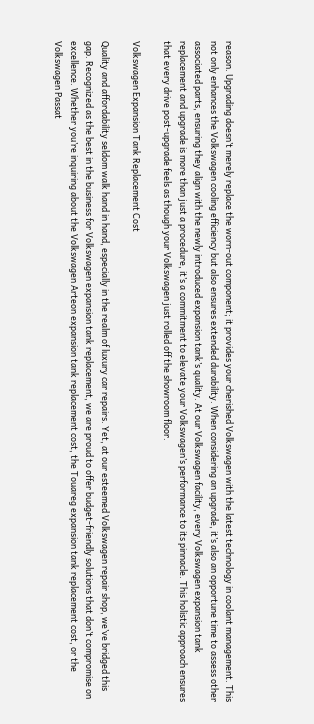reason. Upgrading doesn’t merely replace the worn-out component; it provides your cherished Volkswagen with the latest technology in coolant management. This not only enhances the Volkswagen cooling efficiency but also ensures extended durability. When considering an upgrade, it’s also an opportune time to assess other associated parts, ensuring they align with the newly introduced expansion tank’s quality. At our Volkswagen facility, every Volkswagen expansion tank replacement and upgrade is more than just a procedure, it’s a commitment to elevate your Volkswagen’s performance to its pinnacle. This holistic approach ensures that every drive post-upgrade feels as though your Volkswagen just rolled off the showroom floor.

Volkswagen Expansion Tank Replacement Cost

Quality and affordability seldom walk hand in hand, especially in the realm of luxury car repairs. Yet, at our esteemed Volkswagen repair shop, we’ve bridged this gap. Recognized as the best in the business for Volkswagen expansion tank replacement, we are proud to offer budget-friendly solutions that don’t compromise on excellence. Whether you’re inquiring about the Volkswagen Arteon expansion tank replacement cost, the Touareg expansion tank replacement cost, or the Volkswagen Passat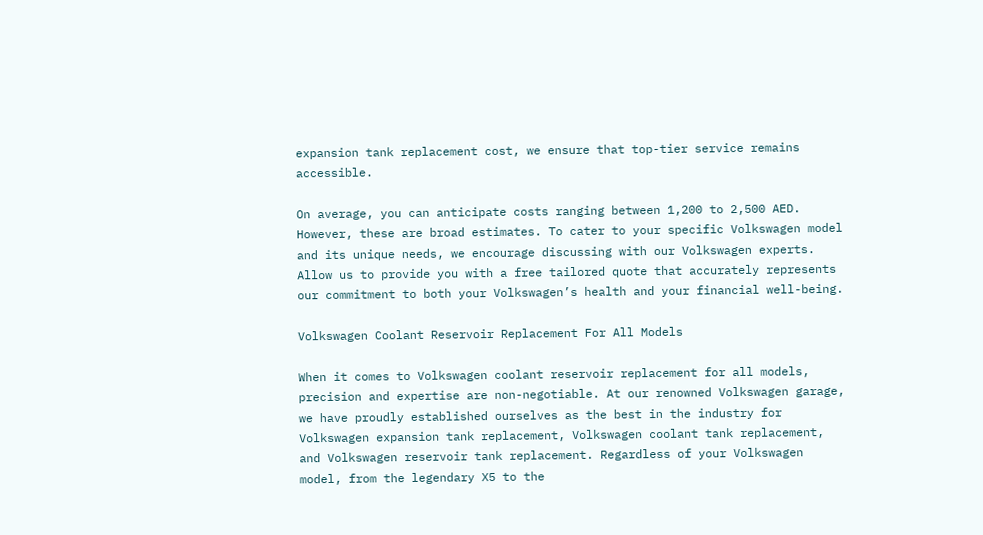expansion tank replacement cost, we ensure that top-tier service remains accessible.

On average, you can anticipate costs ranging between 1,200 to 2,500 AED. However, these are broad estimates. To cater to your specific Volkswagen model and its unique needs, we encourage discussing with our Volkswagen experts. Allow us to provide you with a free tailored quote that accurately represents our commitment to both your Volkswagen’s health and your financial well-being.

Volkswagen Coolant Reservoir Replacement For All Models

When it comes to Volkswagen coolant reservoir replacement for all models, precision and expertise are non-negotiable. At our renowned Volkswagen garage, we have proudly established ourselves as the best in the industry for Volkswagen expansion tank replacement, Volkswagen coolant tank replacement, and Volkswagen reservoir tank replacement. Regardless of your Volkswagen model, from the legendary X5 to the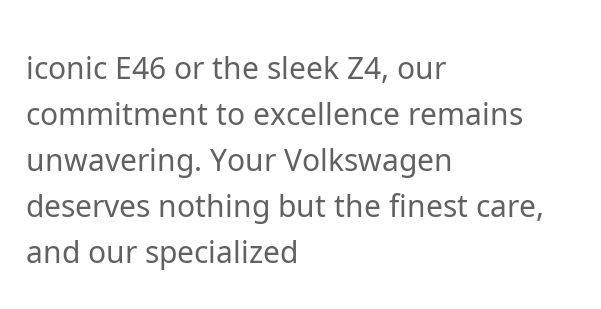iconic E46 or the sleek Z4, our commitment to excellence remains unwavering. Your Volkswagen deserves nothing but the finest care, and our specialized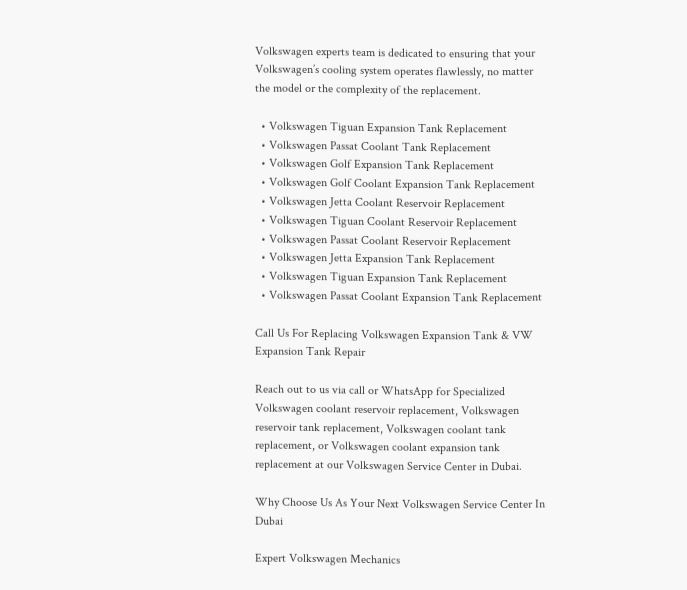Volkswagen experts team is dedicated to ensuring that your Volkswagen’s cooling system operates flawlessly, no matter the model or the complexity of the replacement.

  • Volkswagen Tiguan Expansion Tank Replacement
  • Volkswagen Passat Coolant Tank Replacement
  • Volkswagen Golf Expansion Tank Replacement
  • Volkswagen Golf Coolant Expansion Tank Replacement
  • Volkswagen Jetta Coolant Reservoir Replacement
  • Volkswagen Tiguan Coolant Reservoir Replacement
  • Volkswagen Passat Coolant Reservoir Replacement
  • Volkswagen Jetta Expansion Tank Replacement
  • Volkswagen Tiguan Expansion Tank Replacement
  • Volkswagen Passat Coolant Expansion Tank Replacement

Call Us For Replacing Volkswagen Expansion Tank & VW Expansion Tank Repair

Reach out to us via call or WhatsApp for Specialized Volkswagen coolant reservoir replacement, Volkswagen reservoir tank replacement, Volkswagen coolant tank replacement, or Volkswagen coolant expansion tank replacement at our Volkswagen Service Center in Dubai.

Why Choose Us As Your Next Volkswagen Service Center In Dubai

Expert Volkswagen Mechanics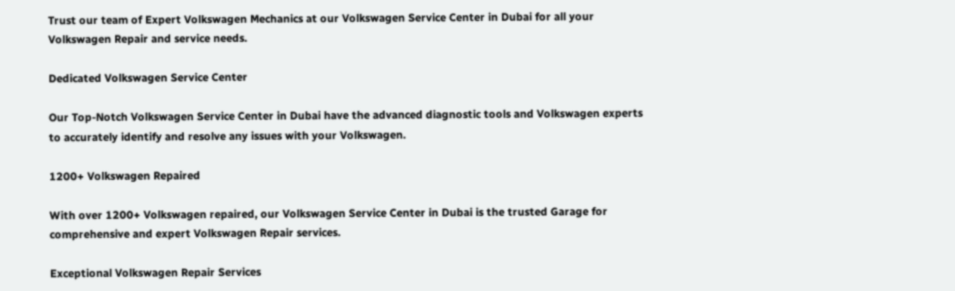Trust our team of Expert Volkswagen Mechanics at our Volkswagen Service Center in Dubai for all your Volkswagen Repair and service needs.

Dedicated Volkswagen Service Center

Our Top-Notch Volkswagen Service Center in Dubai have the advanced diagnostic tools and Volkswagen experts to accurately identify and resolve any issues with your Volkswagen.

1200+ Volkswagen Repaired

With over 1200+ Volkswagen repaired, our Volkswagen Service Center in Dubai is the trusted Garage for comprehensive and expert Volkswagen Repair services.

Exceptional Volkswagen Repair Services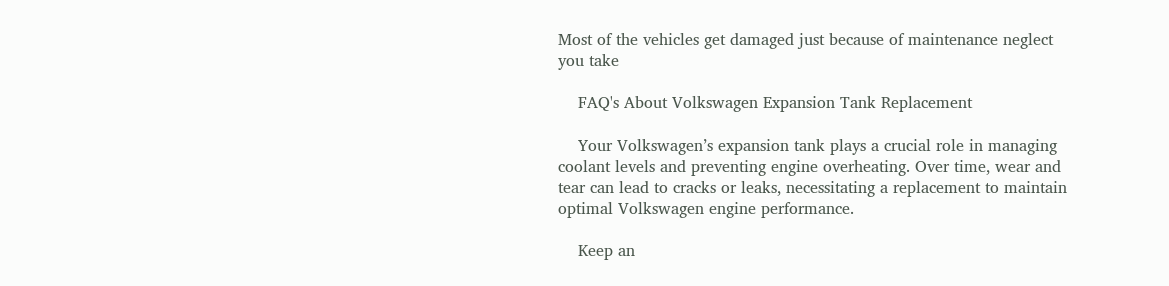Most of the vehicles get damaged just because of maintenance neglect you take

    FAQ's About Volkswagen Expansion Tank Replacement

    Your Volkswagen’s expansion tank plays a crucial role in managing coolant levels and preventing engine overheating. Over time, wear and tear can lead to cracks or leaks, necessitating a replacement to maintain optimal Volkswagen engine performance.

    Keep an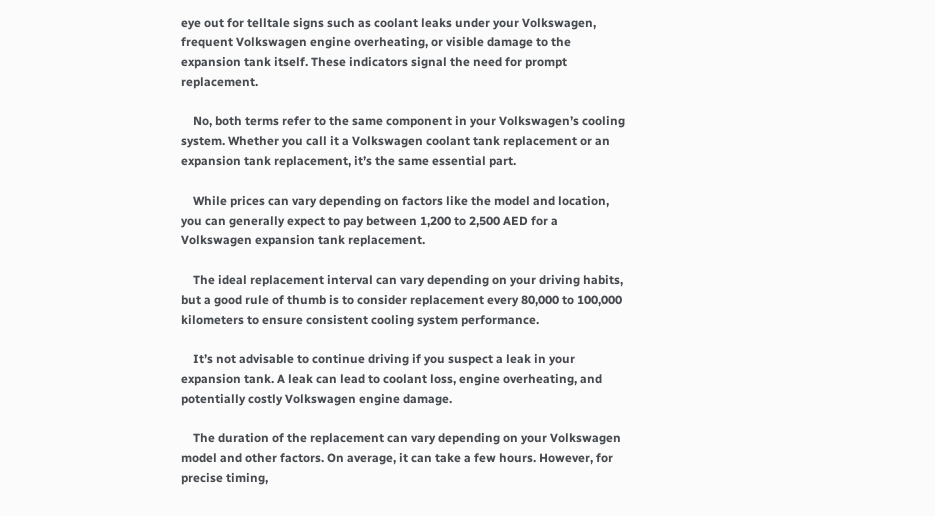eye out for telltale signs such as coolant leaks under your Volkswagen, frequent Volkswagen engine overheating, or visible damage to the expansion tank itself. These indicators signal the need for prompt replacement.

    No, both terms refer to the same component in your Volkswagen’s cooling system. Whether you call it a Volkswagen coolant tank replacement or an expansion tank replacement, it’s the same essential part.

    While prices can vary depending on factors like the model and location, you can generally expect to pay between 1,200 to 2,500 AED for a Volkswagen expansion tank replacement.

    The ideal replacement interval can vary depending on your driving habits, but a good rule of thumb is to consider replacement every 80,000 to 100,000 kilometers to ensure consistent cooling system performance.

    It’s not advisable to continue driving if you suspect a leak in your expansion tank. A leak can lead to coolant loss, engine overheating, and potentially costly Volkswagen engine damage.

    The duration of the replacement can vary depending on your Volkswagen model and other factors. On average, it can take a few hours. However, for precise timing,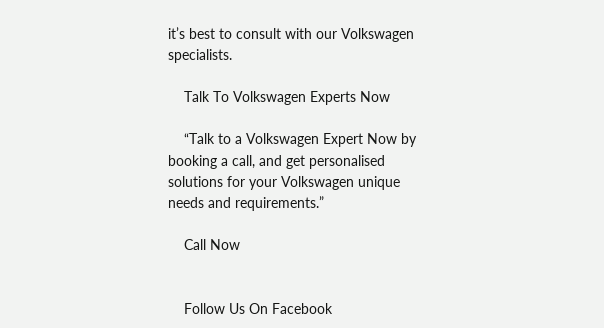it’s best to consult with our Volkswagen specialists.

    Talk To Volkswagen Experts Now

    “Talk to a Volkswagen Expert Now by booking a call, and get personalised solutions for your Volkswagen unique needs and requirements.”

    Call Now


    Follow Us On Facebook